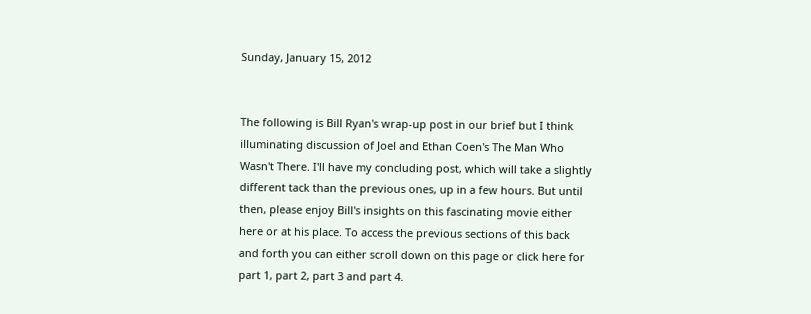Sunday, January 15, 2012


The following is Bill Ryan's wrap-up post in our brief but I think illuminating discussion of Joel and Ethan Coen's The Man Who Wasn't There. I'll have my concluding post, which will take a slightly different tack than the previous ones, up in a few hours. But until then, please enjoy Bill's insights on this fascinating movie either here or at his place. To access the previous sections of this back and forth you can either scroll down on this page or click here for part 1, part 2, part 3 and part 4.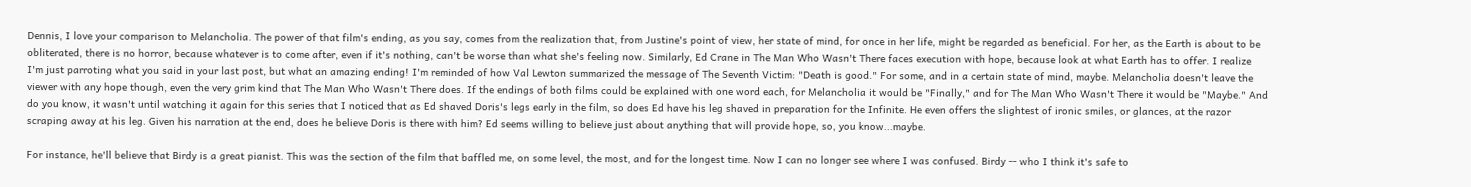Dennis, I love your comparison to Melancholia. The power of that film's ending, as you say, comes from the realization that, from Justine's point of view, her state of mind, for once in her life, might be regarded as beneficial. For her, as the Earth is about to be obliterated, there is no horror, because whatever is to come after, even if it's nothing, can't be worse than what she's feeling now. Similarly, Ed Crane in The Man Who Wasn't There faces execution with hope, because look at what Earth has to offer. I realize I'm just parroting what you said in your last post, but what an amazing ending! I'm reminded of how Val Lewton summarized the message of The Seventh Victim: "Death is good." For some, and in a certain state of mind, maybe. Melancholia doesn't leave the viewer with any hope though, even the very grim kind that The Man Who Wasn't There does. If the endings of both films could be explained with one word each, for Melancholia it would be "Finally," and for The Man Who Wasn't There it would be "Maybe." And do you know, it wasn't until watching it again for this series that I noticed that as Ed shaved Doris's legs early in the film, so does Ed have his leg shaved in preparation for the Infinite. He even offers the slightest of ironic smiles, or glances, at the razor scraping away at his leg. Given his narration at the end, does he believe Doris is there with him? Ed seems willing to believe just about anything that will provide hope, so, you know...maybe.

For instance, he'll believe that Birdy is a great pianist. This was the section of the film that baffled me, on some level, the most, and for the longest time. Now I can no longer see where I was confused. Birdy -- who I think it's safe to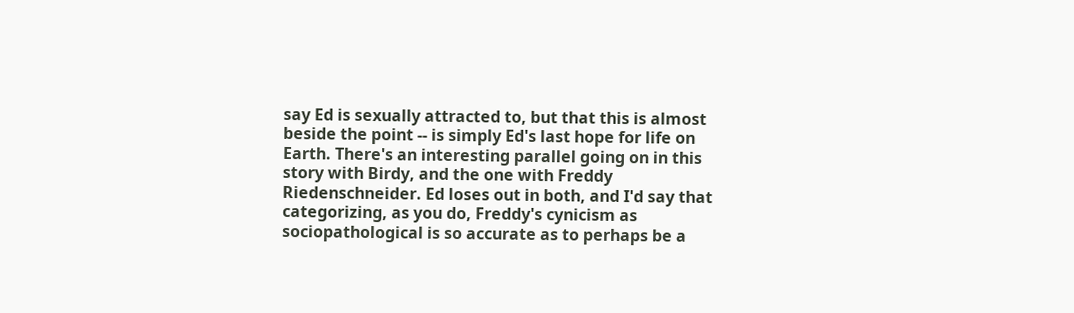say Ed is sexually attracted to, but that this is almost beside the point -- is simply Ed's last hope for life on Earth. There's an interesting parallel going on in this story with Birdy, and the one with Freddy Riedenschneider. Ed loses out in both, and I'd say that categorizing, as you do, Freddy's cynicism as sociopathological is so accurate as to perhaps be a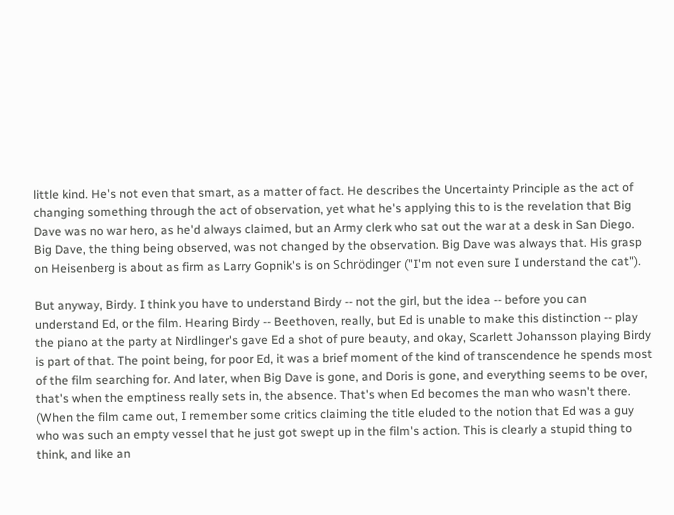little kind. He's not even that smart, as a matter of fact. He describes the Uncertainty Principle as the act of changing something through the act of observation, yet what he's applying this to is the revelation that Big Dave was no war hero, as he'd always claimed, but an Army clerk who sat out the war at a desk in San Diego. Big Dave, the thing being observed, was not changed by the observation. Big Dave was always that. His grasp on Heisenberg is about as firm as Larry Gopnik's is on Schrödinger ("I'm not even sure I understand the cat").

But anyway, Birdy. I think you have to understand Birdy -- not the girl, but the idea -- before you can understand Ed, or the film. Hearing Birdy -- Beethoven, really, but Ed is unable to make this distinction -- play the piano at the party at Nirdlinger's gave Ed a shot of pure beauty, and okay, Scarlett Johansson playing Birdy is part of that. The point being, for poor Ed, it was a brief moment of the kind of transcendence he spends most of the film searching for. And later, when Big Dave is gone, and Doris is gone, and everything seems to be over, that's when the emptiness really sets in, the absence. That's when Ed becomes the man who wasn't there. (When the film came out, I remember some critics claiming the title eluded to the notion that Ed was a guy who was such an empty vessel that he just got swept up in the film's action. This is clearly a stupid thing to think, and like an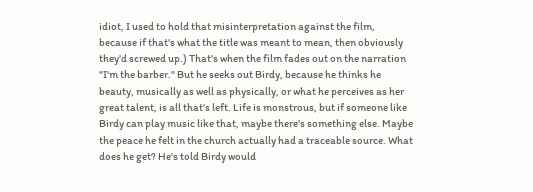idiot, I used to hold that misinterpretation against the film, because if that's what the title was meant to mean, then obviously they'd screwed up.) That's when the film fades out on the narration "I'm the barber." But he seeks out Birdy, because he thinks he beauty, musically as well as physically, or what he perceives as her great talent, is all that's left. Life is monstrous, but if someone like Birdy can play music like that, maybe there's something else. Maybe the peace he felt in the church actually had a traceable source. What does he get? He's told Birdy would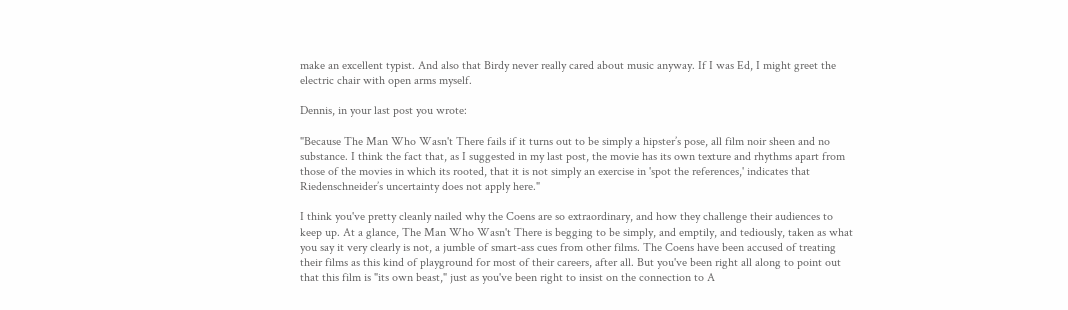make an excellent typist. And also that Birdy never really cared about music anyway. If I was Ed, I might greet the electric chair with open arms myself.

Dennis, in your last post you wrote:

"Because The Man Who Wasn't There fails if it turns out to be simply a hipster’s pose, all film noir sheen and no substance. I think the fact that, as I suggested in my last post, the movie has its own texture and rhythms apart from those of the movies in which its rooted, that it is not simply an exercise in 'spot the references,' indicates that Riedenschneider’s uncertainty does not apply here."

I think you've pretty cleanly nailed why the Coens are so extraordinary, and how they challenge their audiences to keep up. At a glance, The Man Who Wasn't There is begging to be simply, and emptily, and tediously, taken as what you say it very clearly is not, a jumble of smart-ass cues from other films. The Coens have been accused of treating their films as this kind of playground for most of their careers, after all. But you've been right all along to point out that this film is "its own beast," just as you've been right to insist on the connection to A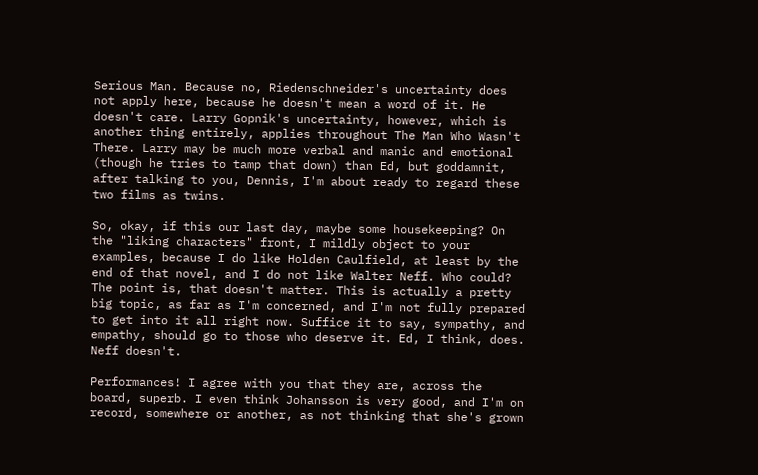Serious Man. Because no, Riedenschneider's uncertainty does not apply here, because he doesn't mean a word of it. He doesn't care. Larry Gopnik's uncertainty, however, which is another thing entirely, applies throughout The Man Who Wasn't There. Larry may be much more verbal and manic and emotional (though he tries to tamp that down) than Ed, but goddamnit, after talking to you, Dennis, I'm about ready to regard these two films as twins.

So, okay, if this our last day, maybe some housekeeping? On the "liking characters" front, I mildly object to your examples, because I do like Holden Caulfield, at least by the end of that novel, and I do not like Walter Neff. Who could? The point is, that doesn't matter. This is actually a pretty big topic, as far as I'm concerned, and I'm not fully prepared to get into it all right now. Suffice it to say, sympathy, and empathy, should go to those who deserve it. Ed, I think, does. Neff doesn't.

Performances! I agree with you that they are, across the board, superb. I even think Johansson is very good, and I'm on record, somewhere or another, as not thinking that she's grown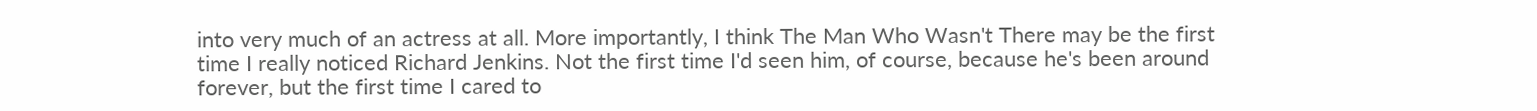into very much of an actress at all. More importantly, I think The Man Who Wasn't There may be the first time I really noticed Richard Jenkins. Not the first time I'd seen him, of course, because he's been around forever, but the first time I cared to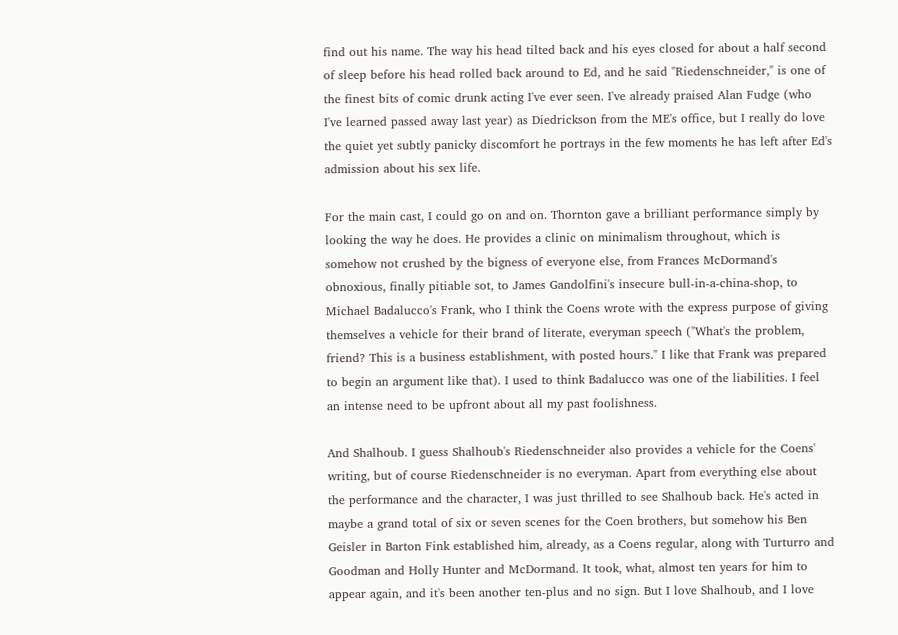find out his name. The way his head tilted back and his eyes closed for about a half second of sleep before his head rolled back around to Ed, and he said "Riedenschneider," is one of the finest bits of comic drunk acting I've ever seen. I've already praised Alan Fudge (who I've learned passed away last year) as Diedrickson from the ME's office, but I really do love the quiet yet subtly panicky discomfort he portrays in the few moments he has left after Ed's admission about his sex life.

For the main cast, I could go on and on. Thornton gave a brilliant performance simply by looking the way he does. He provides a clinic on minimalism throughout, which is somehow not crushed by the bigness of everyone else, from Frances McDormand's obnoxious, finally pitiable sot, to James Gandolfini's insecure bull-in-a-china-shop, to Michael Badalucco's Frank, who I think the Coens wrote with the express purpose of giving themselves a vehicle for their brand of literate, everyman speech ("What's the problem, friend? This is a business establishment, with posted hours." I like that Frank was prepared to begin an argument like that). I used to think Badalucco was one of the liabilities. I feel an intense need to be upfront about all my past foolishness.

And Shalhoub. I guess Shalhoub's Riedenschneider also provides a vehicle for the Coens' writing, but of course Riedenschneider is no everyman. Apart from everything else about the performance and the character, I was just thrilled to see Shalhoub back. He's acted in maybe a grand total of six or seven scenes for the Coen brothers, but somehow his Ben Geisler in Barton Fink established him, already, as a Coens regular, along with Turturro and Goodman and Holly Hunter and McDormand. It took, what, almost ten years for him to appear again, and it's been another ten-plus and no sign. But I love Shalhoub, and I love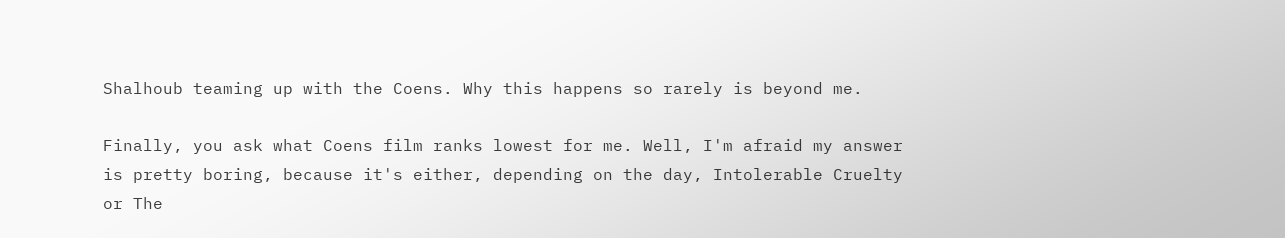Shalhoub teaming up with the Coens. Why this happens so rarely is beyond me.

Finally, you ask what Coens film ranks lowest for me. Well, I'm afraid my answer is pretty boring, because it's either, depending on the day, Intolerable Cruelty or The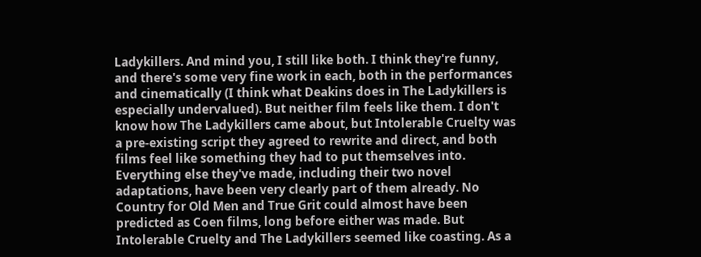Ladykillers. And mind you, I still like both. I think they're funny, and there's some very fine work in each, both in the performances and cinematically (I think what Deakins does in The Ladykillers is especially undervalued). But neither film feels like them. I don't know how The Ladykillers came about, but Intolerable Cruelty was a pre-existing script they agreed to rewrite and direct, and both films feel like something they had to put themselves into. Everything else they've made, including their two novel adaptations, have been very clearly part of them already. No Country for Old Men and True Grit could almost have been predicted as Coen films, long before either was made. But Intolerable Cruelty and The Ladykillers seemed like coasting. As a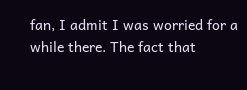fan, I admit I was worried for a while there. The fact that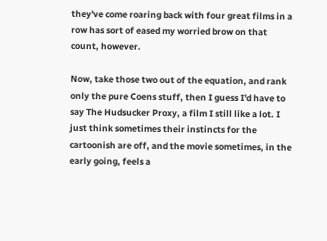they've come roaring back with four great films in a row has sort of eased my worried brow on that count, however.

Now, take those two out of the equation, and rank only the pure Coens stuff, then I guess I'd have to say The Hudsucker Proxy, a film I still like a lot. I just think sometimes their instincts for the cartoonish are off, and the movie sometimes, in the early going, feels a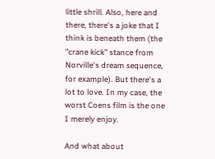little shrill. Also, here and there, there's a joke that I think is beneath them (the "crane kick" stance from Norville's dream sequence, for example). But there's a lot to love. In my case, the worst Coens film is the one I merely enjoy.

And what about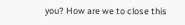you? How are we to close this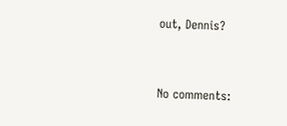out, Dennis?


No comments: